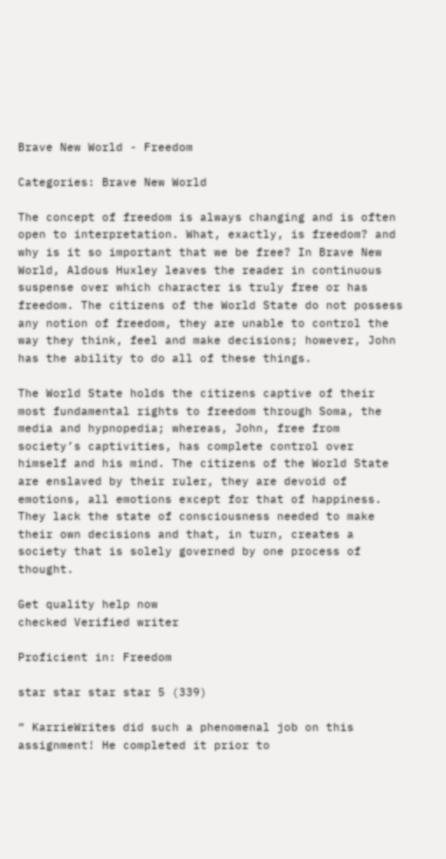Brave New World - Freedom

Categories: Brave New World

The concept of freedom is always changing and is often open to interpretation. What, exactly, is freedom? and why is it so important that we be free? In Brave New World, Aldous Huxley leaves the reader in continuous suspense over which character is truly free or has freedom. The citizens of the World State do not possess any notion of freedom, they are unable to control the way they think, feel and make decisions; however, John has the ability to do all of these things.

The World State holds the citizens captive of their most fundamental rights to freedom through Soma, the media and hypnopedia; whereas, John, free from society’s captivities, has complete control over himself and his mind. The citizens of the World State are enslaved by their ruler, they are devoid of emotions, all emotions except for that of happiness. They lack the state of consciousness needed to make their own decisions and that, in turn, creates a society that is solely governed by one process of thought.

Get quality help now
checked Verified writer

Proficient in: Freedom

star star star star 5 (339)

“ KarrieWrites did such a phenomenal job on this assignment! He completed it prior to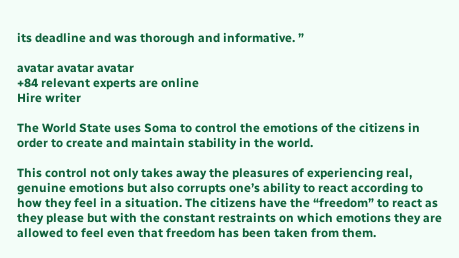its deadline and was thorough and informative. ”

avatar avatar avatar
+84 relevant experts are online
Hire writer

The World State uses Soma to control the emotions of the citizens in order to create and maintain stability in the world.

This control not only takes away the pleasures of experiencing real, genuine emotions but also corrupts one’s ability to react according to how they feel in a situation. The citizens have the “freedom” to react as they please but with the constant restraints on which emotions they are allowed to feel even that freedom has been taken from them.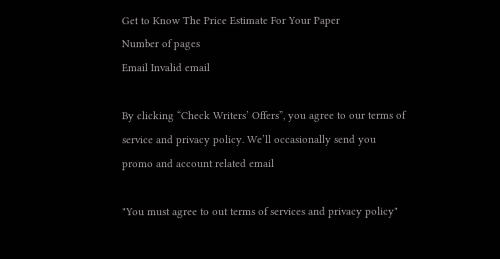Get to Know The Price Estimate For Your Paper
Number of pages
Email Invalid email

By clicking “Check Writers’ Offers”, you agree to our terms of service and privacy policy. We’ll occasionally send you promo and account related email

"You must agree to out terms of services and privacy policy"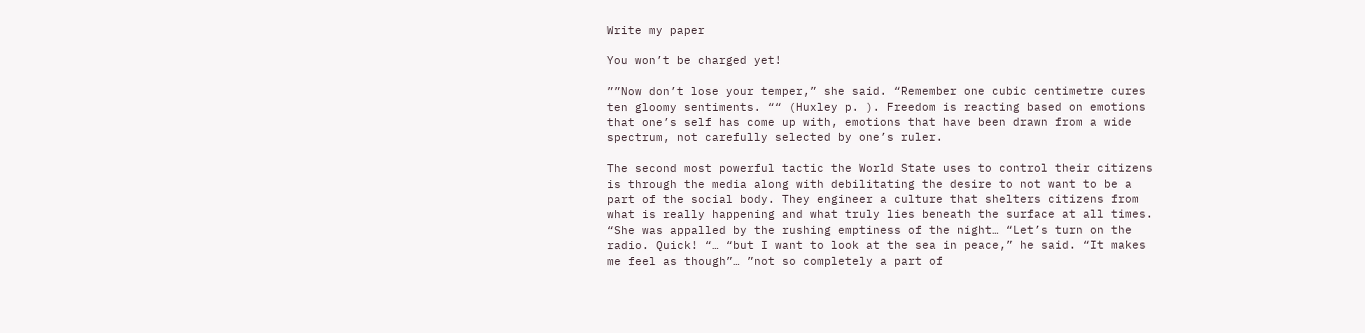Write my paper

You won’t be charged yet!

””Now don’t lose your temper,” she said. “Remember one cubic centimetre cures ten gloomy sentiments. ““ (Huxley p. ). Freedom is reacting based on emotions that one’s self has come up with, emotions that have been drawn from a wide spectrum, not carefully selected by one’s ruler.

The second most powerful tactic the World State uses to control their citizens is through the media along with debilitating the desire to not want to be a part of the social body. They engineer a culture that shelters citizens from what is really happening and what truly lies beneath the surface at all times. “She was appalled by the rushing emptiness of the night… “Let’s turn on the radio. Quick! “… “but I want to look at the sea in peace,” he said. “It makes me feel as though”… ”not so completely a part of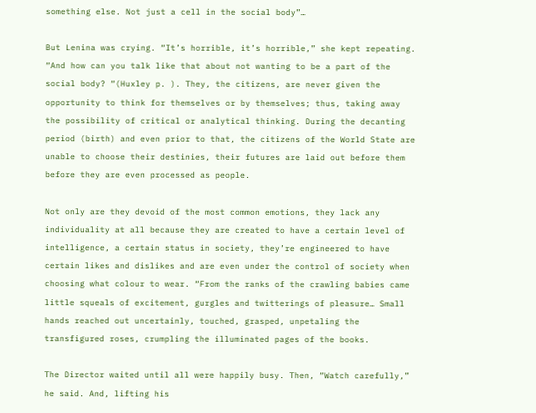something else. Not just a cell in the social body”…

But Lenina was crying. “It’s horrible, it’s horrible,” she kept repeating. “And how can you talk like that about not wanting to be a part of the social body? “(Huxley p. ). They, the citizens, are never given the opportunity to think for themselves or by themselves; thus, taking away the possibility of critical or analytical thinking. During the decanting period (birth) and even prior to that, the citizens of the World State are unable to choose their destinies, their futures are laid out before them before they are even processed as people.

Not only are they devoid of the most common emotions, they lack any individuality at all because they are created to have a certain level of intelligence, a certain status in society, they’re engineered to have certain likes and dislikes and are even under the control of society when choosing what colour to wear. “From the ranks of the crawling babies came little squeals of excitement, gurgles and twitterings of pleasure… Small hands reached out uncertainly, touched, grasped, unpetaling the transfigured roses, crumpling the illuminated pages of the books.

The Director waited until all were happily busy. Then, “Watch carefully,” he said. And, lifting his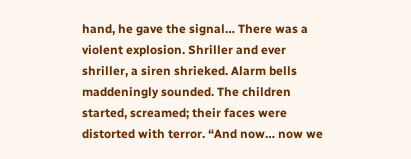hand, he gave the signal… There was a violent explosion. Shriller and ever shriller, a siren shrieked. Alarm bells maddeningly sounded. The children started, screamed; their faces were distorted with terror. “And now… now we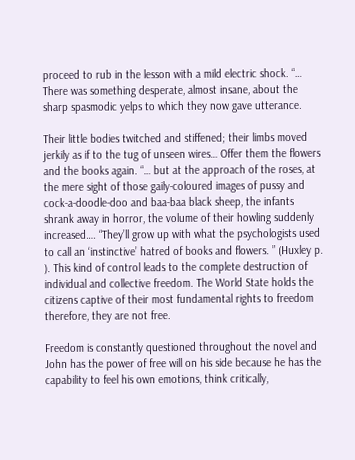proceed to rub in the lesson with a mild electric shock. “… There was something desperate, almost insane, about the sharp spasmodic yelps to which they now gave utterance.

Their little bodies twitched and stiffened; their limbs moved jerkily as if to the tug of unseen wires… Offer them the flowers and the books again. “… but at the approach of the roses, at the mere sight of those gaily-coloured images of pussy and cock-a-doodle-doo and baa-baa black sheep, the infants shrank away in horror, the volume of their howling suddenly increased…. “They’ll grow up with what the psychologists used to call an ‘instinctive’ hatred of books and flowers. ” (Huxley p. ). This kind of control leads to the complete destruction of individual and collective freedom. The World State holds the citizens captive of their most fundamental rights to freedom therefore, they are not free.

Freedom is constantly questioned throughout the novel and John has the power of free will on his side because he has the capability to feel his own emotions, think critically,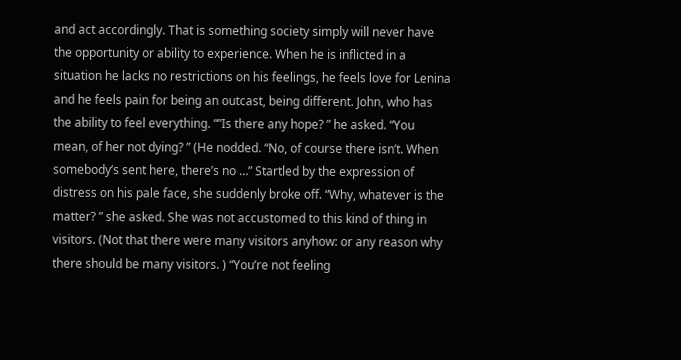and act accordingly. That is something society simply will never have the opportunity or ability to experience. When he is inflicted in a situation he lacks no restrictions on his feelings, he feels love for Lenina and he feels pain for being an outcast, being different. John, who has the ability to feel everything. “”Is there any hope? ” he asked. “You mean, of her not dying? ” (He nodded. “No, of course there isn’t. When somebody’s sent here, there’s no …” Startled by the expression of distress on his pale face, she suddenly broke off. “Why, whatever is the matter? ” she asked. She was not accustomed to this kind of thing in visitors. (Not that there were many visitors anyhow: or any reason why there should be many visitors. ) “You’re not feeling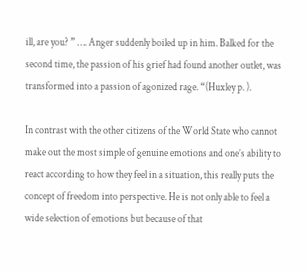ill, are you? ” …. Anger suddenly boiled up in him. Balked for the second time, the passion of his grief had found another outlet, was transformed into a passion of agonized rage. “(Huxley p. ).

In contrast with the other citizens of the World State who cannot make out the most simple of genuine emotions and one’s ability to react according to how they feel in a situation, this really puts the concept of freedom into perspective. He is not only able to feel a wide selection of emotions but because of that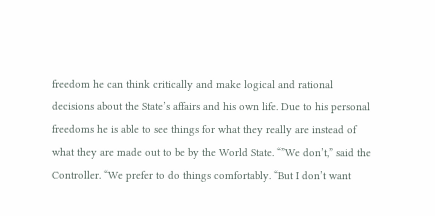freedom he can think critically and make logical and rational decisions about the State’s affairs and his own life. Due to his personal freedoms he is able to see things for what they really are instead of what they are made out to be by the World State. “”We don’t,” said the Controller. “We prefer to do things comfortably. “But I don’t want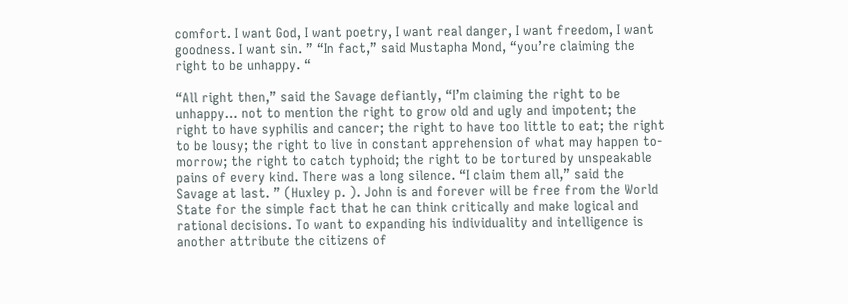comfort. I want God, I want poetry, I want real danger, I want freedom, I want goodness. I want sin. ” “In fact,” said Mustapha Mond, “you’re claiming the right to be unhappy. “

“All right then,” said the Savage defiantly, “I’m claiming the right to be unhappy… not to mention the right to grow old and ugly and impotent; the right to have syphilis and cancer; the right to have too little to eat; the right to be lousy; the right to live in constant apprehension of what may happen to-morrow; the right to catch typhoid; the right to be tortured by unspeakable pains of every kind. There was a long silence. “I claim them all,” said the Savage at last. ” (Huxley p. ). John is and forever will be free from the World State for the simple fact that he can think critically and make logical and rational decisions. To want to expanding his individuality and intelligence is another attribute the citizens of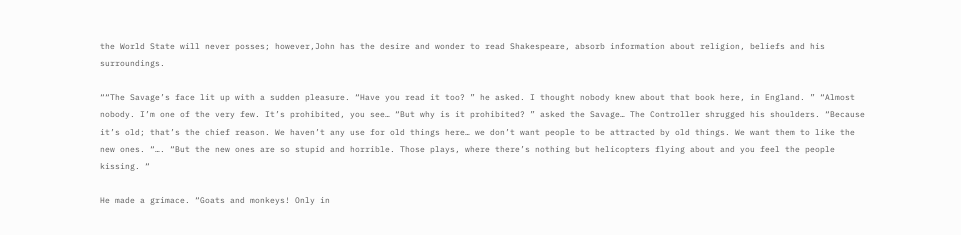the World State will never posses; however,John has the desire and wonder to read Shakespeare, absorb information about religion, beliefs and his surroundings.

““The Savage’s face lit up with a sudden pleasure. “Have you read it too? ” he asked. I thought nobody knew about that book here, in England. ” “Almost nobody. I’m one of the very few. It’s prohibited, you see… “But why is it prohibited? ” asked the Savage… The Controller shrugged his shoulders. “Because it’s old; that’s the chief reason. We haven’t any use for old things here… we don’t want people to be attracted by old things. We want them to like the new ones. “…. “But the new ones are so stupid and horrible. Those plays, where there’s nothing but helicopters flying about and you feel the people kissing. “

He made a grimace. “Goats and monkeys! Only in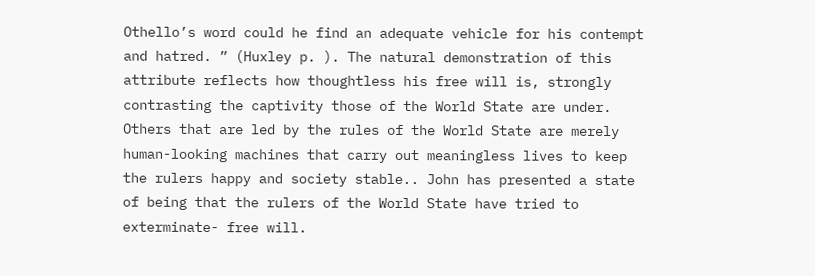Othello’s word could he find an adequate vehicle for his contempt and hatred. ” (Huxley p. ). The natural demonstration of this attribute reflects how thoughtless his free will is, strongly contrasting the captivity those of the World State are under. Others that are led by the rules of the World State are merely human-looking machines that carry out meaningless lives to keep the rulers happy and society stable.. John has presented a state of being that the rulers of the World State have tried to exterminate- free will.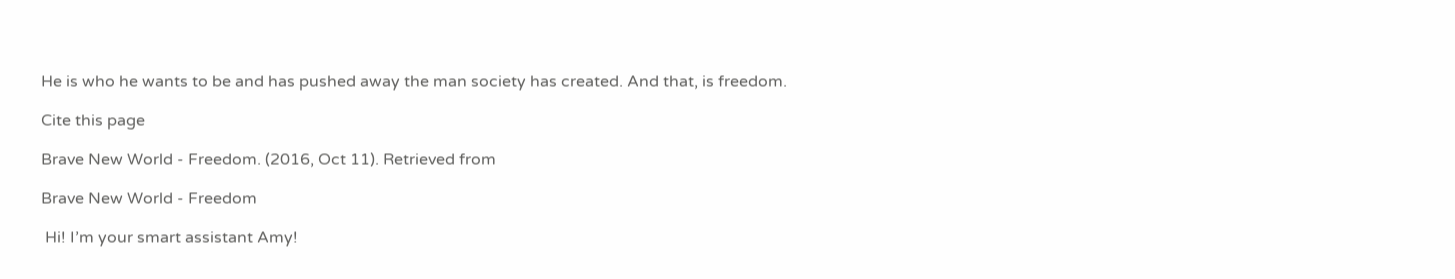He is who he wants to be and has pushed away the man society has created. And that, is freedom.

Cite this page

Brave New World - Freedom. (2016, Oct 11). Retrieved from

Brave New World - Freedom

 Hi! I’m your smart assistant Amy!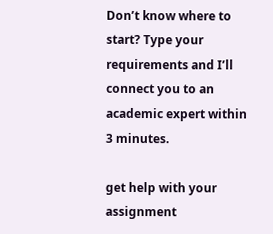Don’t know where to start? Type your requirements and I’ll connect you to an academic expert within 3 minutes.

get help with your assignment